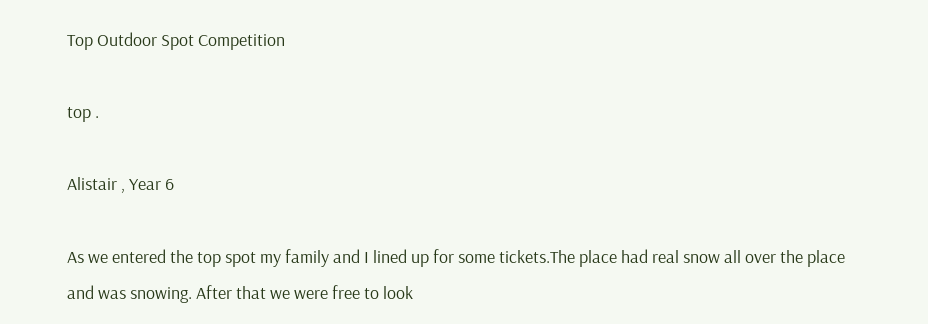Top Outdoor Spot Competition

top .

Alistair , Year 6

As we entered the top spot my family and I lined up for some tickets.The place had real snow all over the place and was snowing. After that we were free to look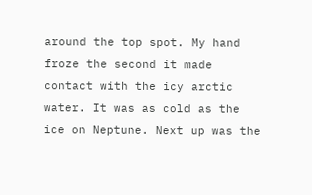around the top spot. My hand froze the second it made contact with the icy arctic water. It was as cold as the ice on Neptune. Next up was the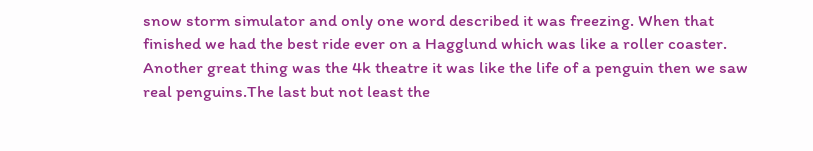snow storm simulator and only one word described it was freezing. When that finished we had the best ride ever on a Hagglund which was like a roller coaster. Another great thing was the 4k theatre it was like the life of a penguin then we saw real penguins.The last but not least the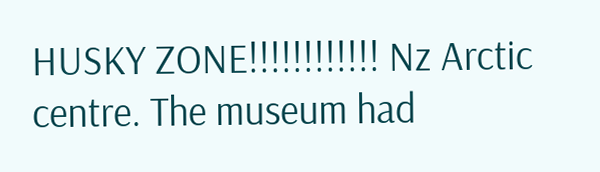HUSKY ZONE!!!!!!!!!!!! Nz Arctic centre. The museum had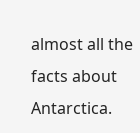almost all the facts about Antarctica.